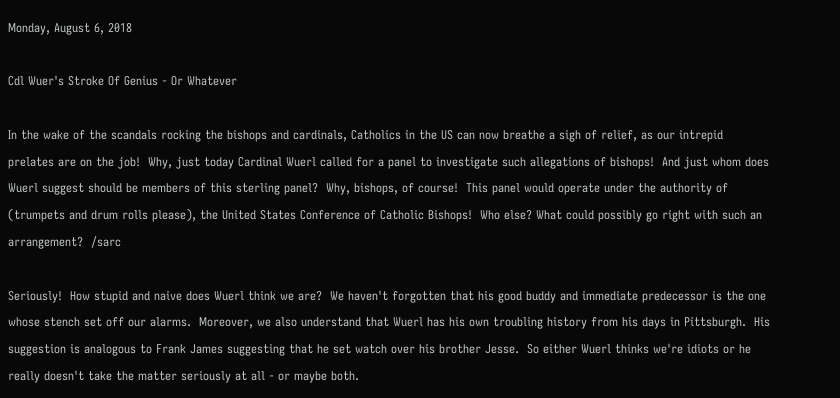Monday, August 6, 2018

Cdl Wuer's Stroke Of Genius - Or Whatever

In the wake of the scandals rocking the bishops and cardinals, Catholics in the US can now breathe a sigh of relief, as our intrepid prelates are on the job!  Why, just today Cardinal Wuerl called for a panel to investigate such allegations of bishops!  And just whom does Wuerl suggest should be members of this sterling panel?  Why, bishops, of course!  This panel would operate under the authority of (trumpets and drum rolls please), the United States Conference of Catholic Bishops!  Who else? What could possibly go right with such an arrangement?  /sarc

Seriously!  How stupid and naive does Wuerl think we are?  We haven't forgotten that his good buddy and immediate predecessor is the one whose stench set off our alarms.  Moreover, we also understand that Wuerl has his own troubling history from his days in Pittsburgh.  His suggestion is analogous to Frank James suggesting that he set watch over his brother Jesse.  So either Wuerl thinks we're idiots or he really doesn't take the matter seriously at all - or maybe both.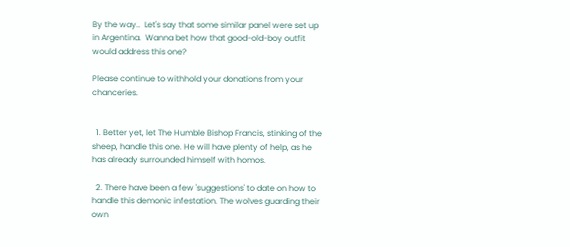By the way..  Let's say that some similar panel were set up in Argentina.  Wanna bet how that good-old-boy outfit would address this one?

Please continue to withhold your donations from your chanceries.


  1. Better yet, let The Humble Bishop Francis, stinking of the sheep, handle this one. He will have plenty of help, as he has already surrounded himself with homos.

  2. There have been a few 'suggestions' to date on how to handle this demonic infestation. The wolves guarding their own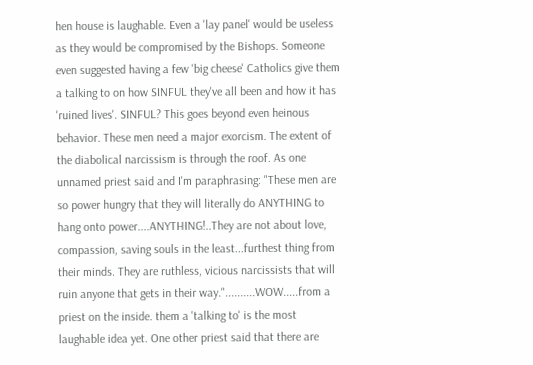hen house is laughable. Even a 'lay panel' would be useless as they would be compromised by the Bishops. Someone even suggested having a few 'big cheese' Catholics give them a talking to on how SINFUL they've all been and how it has 'ruined lives'. SINFUL? This goes beyond even heinous behavior. These men need a major exorcism. The extent of the diabolical narcissism is through the roof. As one unnamed priest said and I'm paraphrasing: "These men are so power hungry that they will literally do ANYTHING to hang onto power....ANYTHING!..They are not about love, compassion, saving souls in the least...furthest thing from their minds. They are ruthless, vicious narcissists that will ruin anyone that gets in their way."..........WOW.....from a priest on the inside. them a 'talking to' is the most laughable idea yet. One other priest said that there are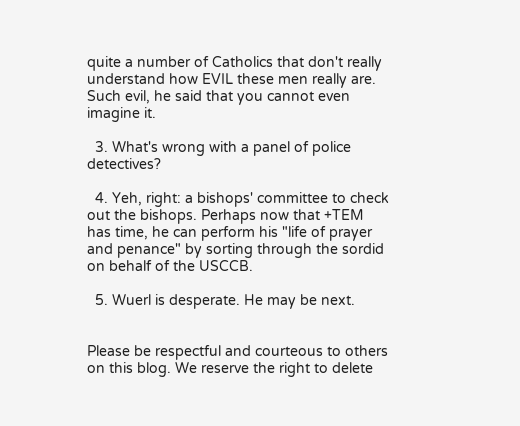quite a number of Catholics that don't really understand how EVIL these men really are. Such evil, he said that you cannot even imagine it.

  3. What's wrong with a panel of police detectives?

  4. Yeh, right: a bishops' committee to check out the bishops. Perhaps now that +TEM has time, he can perform his "life of prayer and penance" by sorting through the sordid on behalf of the USCCB.

  5. Wuerl is desperate. He may be next.


Please be respectful and courteous to others on this blog. We reserve the right to delete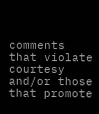comments that violate courtesy and/or those that promote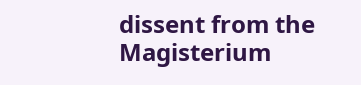dissent from the Magisterium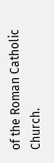of the Roman Catholic Church.